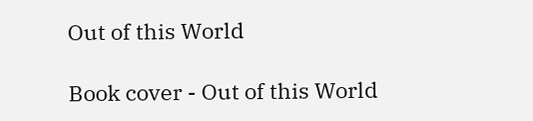Out of this World

Book cover - Out of this World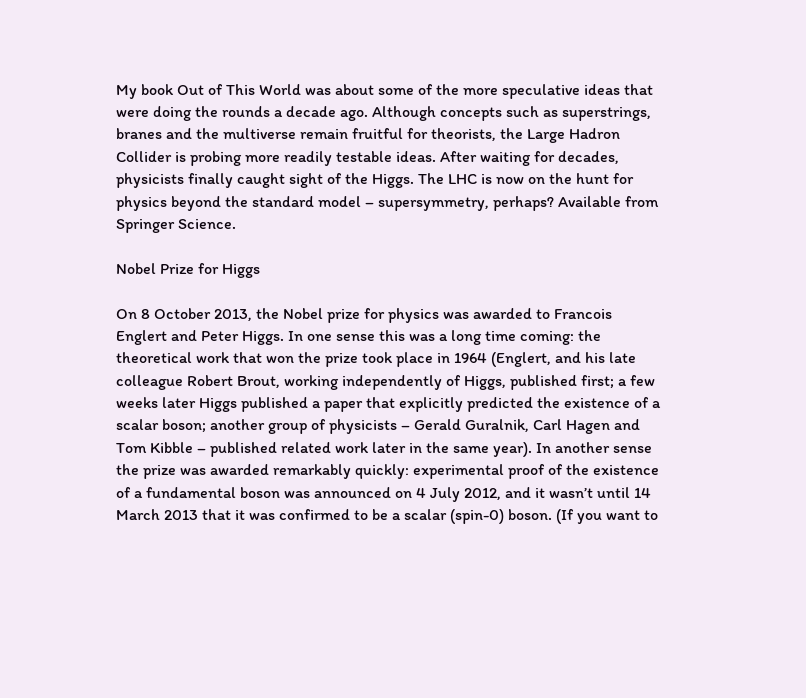My book Out of This World was about some of the more speculative ideas that were doing the rounds a decade ago. Although concepts such as superstrings, branes and the multiverse remain fruitful for theorists, the Large Hadron Collider is probing more readily testable ideas. After waiting for decades, physicists finally caught sight of the Higgs. The LHC is now on the hunt for physics beyond the standard model – supersymmetry, perhaps? Available from Springer Science.

Nobel Prize for Higgs

On 8 October 2013, the Nobel prize for physics was awarded to Francois Englert and Peter Higgs. In one sense this was a long time coming: the theoretical work that won the prize took place in 1964 (Englert, and his late colleague Robert Brout, working independently of Higgs, published first; a few weeks later Higgs published a paper that explicitly predicted the existence of a scalar boson; another group of physicists – Gerald Guralnik, Carl Hagen and Tom Kibble – published related work later in the same year). In another sense the prize was awarded remarkably quickly: experimental proof of the existence of a fundamental boson was announced on 4 July 2012, and it wasn’t until 14 March 2013 that it was confirmed to be a scalar (spin-0) boson. (If you want to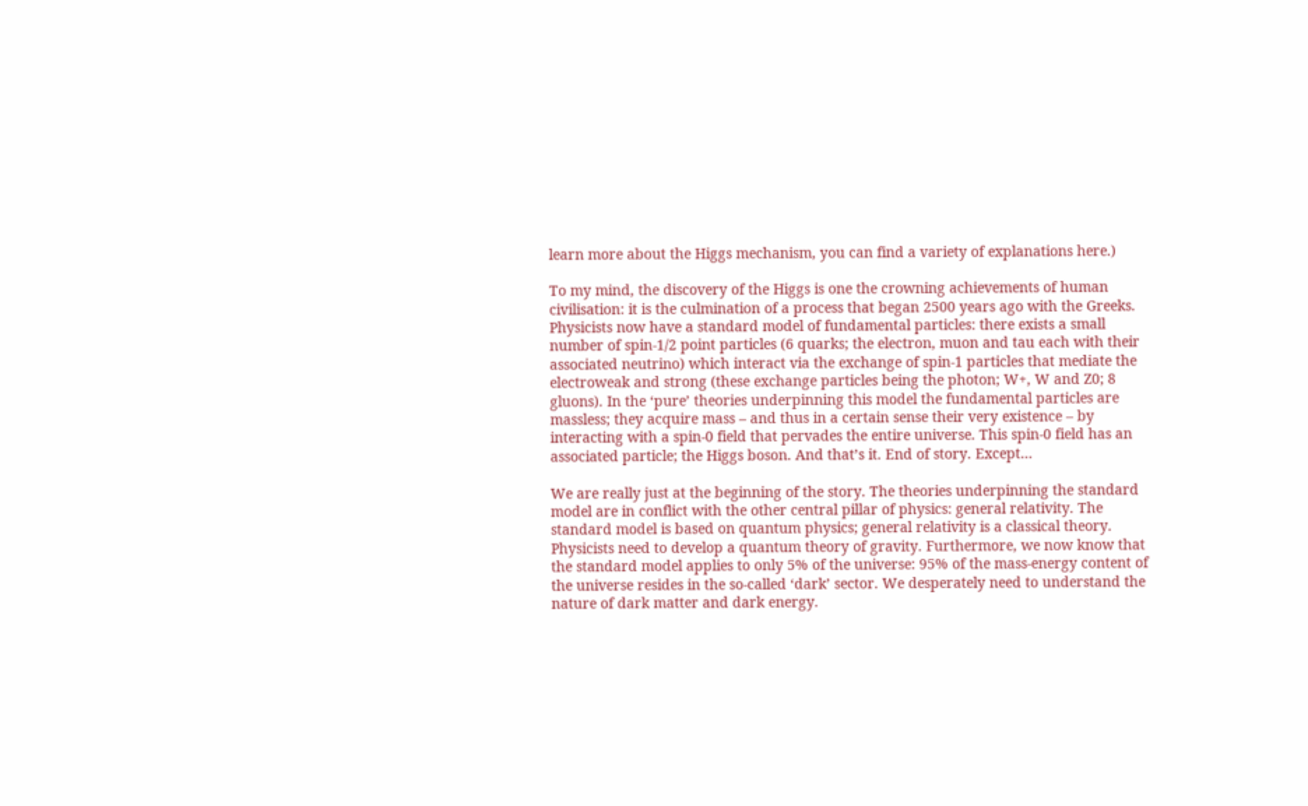learn more about the Higgs mechanism, you can find a variety of explanations here.)

To my mind, the discovery of the Higgs is one the crowning achievements of human civilisation: it is the culmination of a process that began 2500 years ago with the Greeks. Physicists now have a standard model of fundamental particles: there exists a small number of spin-1/2 point particles (6 quarks; the electron, muon and tau each with their associated neutrino) which interact via the exchange of spin-1 particles that mediate the electroweak and strong (these exchange particles being the photon; W+, W and Z0; 8 gluons). In the ‘pure’ theories underpinning this model the fundamental particles are massless; they acquire mass – and thus in a certain sense their very existence – by interacting with a spin-0 field that pervades the entire universe. This spin-0 field has an associated particle; the Higgs boson. And that’s it. End of story. Except…

We are really just at the beginning of the story. The theories underpinning the standard model are in conflict with the other central pillar of physics: general relativity. The standard model is based on quantum physics; general relativity is a classical theory. Physicists need to develop a quantum theory of gravity. Furthermore, we now know that the standard model applies to only 5% of the universe: 95% of the mass-energy content of the universe resides in the so-called ‘dark’ sector. We desperately need to understand the nature of dark matter and dark energy.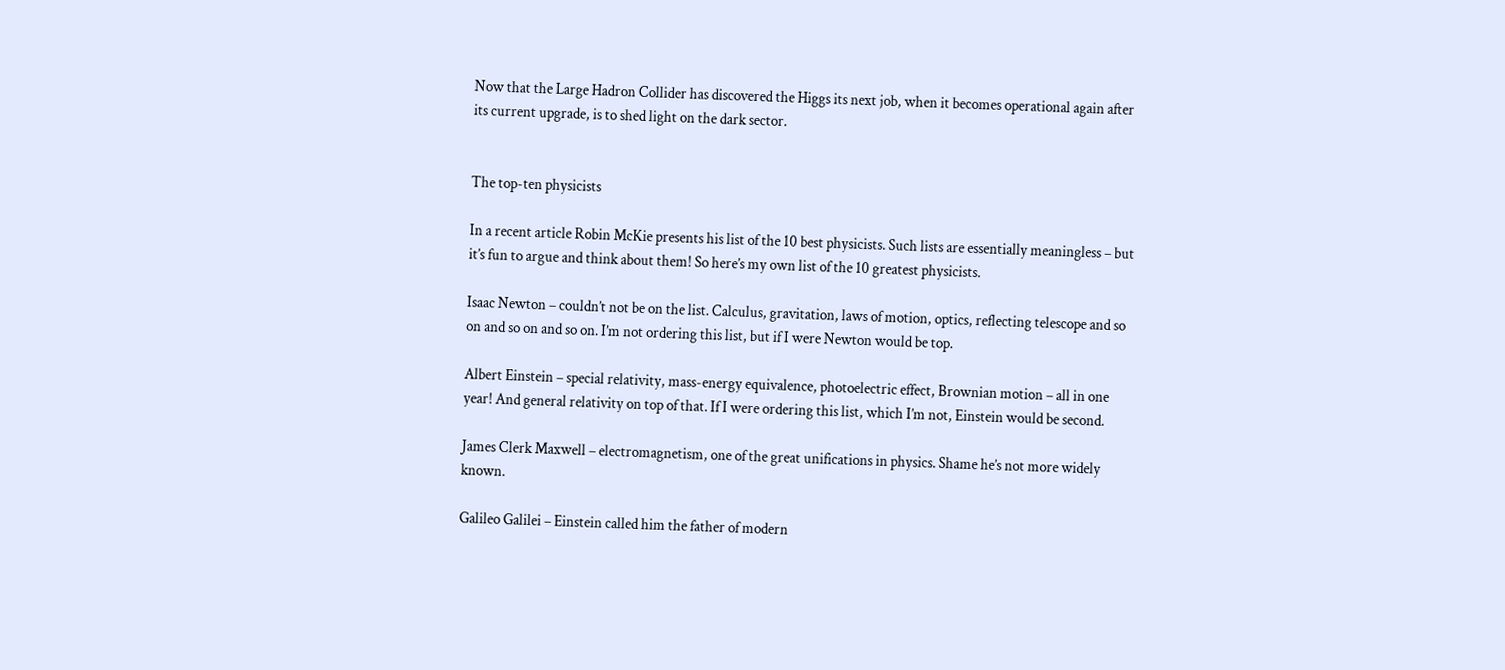Now that the Large Hadron Collider has discovered the Higgs its next job, when it becomes operational again after its current upgrade, is to shed light on the dark sector.


The top-ten physicists

In a recent article Robin McKie presents his list of the 10 best physicists. Such lists are essentially meaningless – but it’s fun to argue and think about them! So here’s my own list of the 10 greatest physicists.

Isaac Newton – couldn’t not be on the list. Calculus, gravitation, laws of motion, optics, reflecting telescope and so on and so on and so on. I’m not ordering this list, but if I were Newton would be top.

Albert Einstein – special relativity, mass-energy equivalence, photoelectric effect, Brownian motion – all in one year! And general relativity on top of that. If I were ordering this list, which I’m not, Einstein would be second.

James Clerk Maxwell – electromagnetism, one of the great unifications in physics. Shame he’s not more widely known.

Galileo Galilei – Einstein called him the father of modern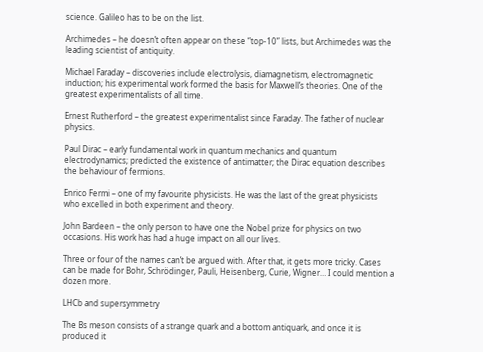science. Galileo has to be on the list.

Archimedes – he doesn’t often appear on these “top-10” lists, but Archimedes was the leading scientist of antiquity.

Michael Faraday – discoveries include electrolysis, diamagnetism, electromagnetic induction; his experimental work formed the basis for Maxwell’s theories. One of the greatest experimentalists of all time.

Ernest Rutherford – the greatest experimentalist since Faraday. The father of nuclear physics.

Paul Dirac – early fundamental work in quantum mechanics and quantum electrodynamics; predicted the existence of antimatter; the Dirac equation describes the behaviour of fermions.

Enrico Fermi – one of my favourite physicists. He was the last of the great physicists who excelled in both experiment and theory.

John Bardeen – the only person to have one the Nobel prize for physics on two occasions. His work has had a huge impact on all our lives.

Three or four of the names can’t be argued with. After that, it gets more tricky. Cases can be made for Bohr, Schrödinger, Pauli, Heisenberg, Curie, Wigner… I could mention a dozen more.

LHCb and supersymmetry

The Bs meson consists of a strange quark and a bottom antiquark, and once it is produced it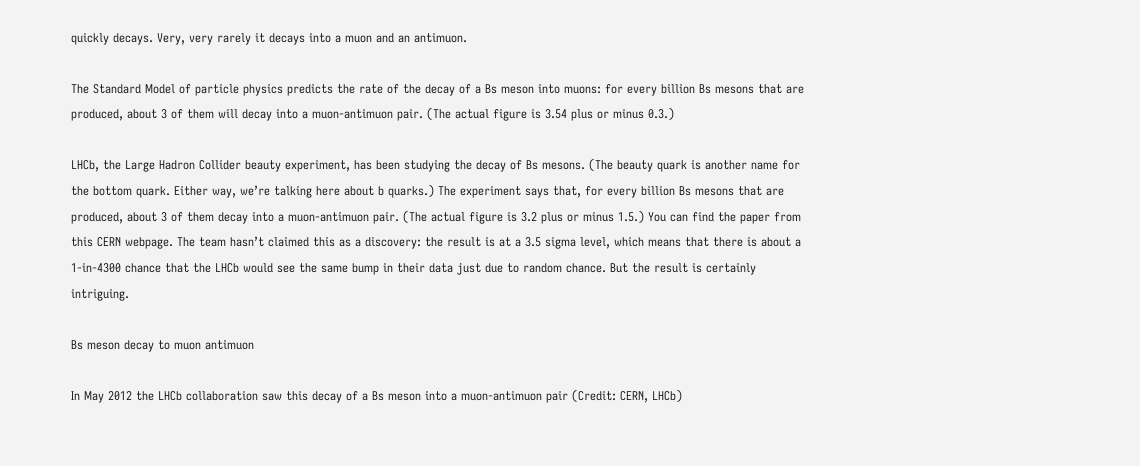quickly decays. Very, very rarely it decays into a muon and an antimuon.

The Standard Model of particle physics predicts the rate of the decay of a Bs meson into muons: for every billion Bs mesons that are produced, about 3 of them will decay into a muon-antimuon pair. (The actual figure is 3.54 plus or minus 0.3.)

LHCb, the Large Hadron Collider beauty experiment, has been studying the decay of Bs mesons. (The beauty quark is another name for the bottom quark. Either way, we’re talking here about b quarks.) The experiment says that, for every billion Bs mesons that are produced, about 3 of them decay into a muon-antimuon pair. (The actual figure is 3.2 plus or minus 1.5.) You can find the paper from this CERN webpage. The team hasn’t claimed this as a discovery: the result is at a 3.5 sigma level, which means that there is about a 1-in-4300 chance that the LHCb would see the same bump in their data just due to random chance. But the result is certainly intriguing.

Bs meson decay to muon antimuon

In May 2012 the LHCb collaboration saw this decay of a Bs meson into a muon-antimuon pair (Credit: CERN, LHCb)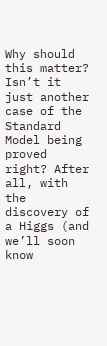Why should this matter? Isn’t it just another case of the Standard Model being proved right? After all, with the discovery of a Higgs (and we’ll soon know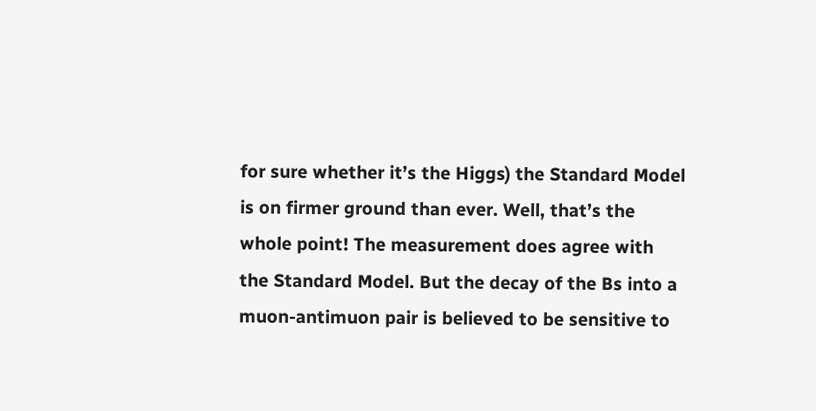for sure whether it’s the Higgs) the Standard Model is on firmer ground than ever. Well, that’s the whole point! The measurement does agree with the Standard Model. But the decay of the Bs into a muon-antimuon pair is believed to be sensitive to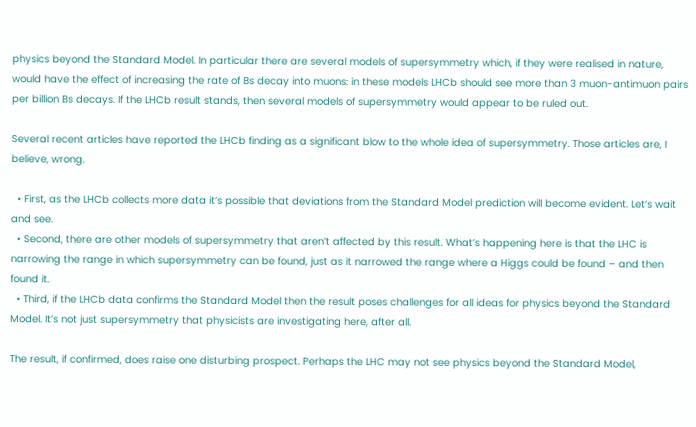physics beyond the Standard Model. In particular there are several models of supersymmetry which, if they were realised in nature, would have the effect of increasing the rate of Bs decay into muons: in these models LHCb should see more than 3 muon-antimuon pairs per billion Bs decays. If the LHCb result stands, then several models of supersymmetry would appear to be ruled out.

Several recent articles have reported the LHCb finding as a significant blow to the whole idea of supersymmetry. Those articles are, I believe, wrong.

  • First, as the LHCb collects more data it’s possible that deviations from the Standard Model prediction will become evident. Let’s wait and see.
  • Second, there are other models of supersymmetry that aren’t affected by this result. What’s happening here is that the LHC is narrowing the range in which supersymmetry can be found, just as it narrowed the range where a Higgs could be found – and then found it.
  • Third, if the LHCb data confirms the Standard Model then the result poses challenges for all ideas for physics beyond the Standard Model. It’s not just supersymmetry that physicists are investigating here, after all.

The result, if confirmed, does raise one disturbing prospect. Perhaps the LHC may not see physics beyond the Standard Model,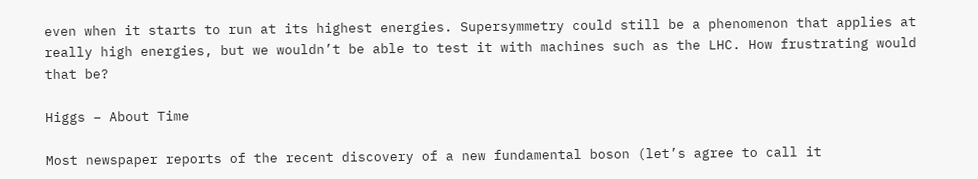even when it starts to run at its highest energies. Supersymmetry could still be a phenomenon that applies at really high energies, but we wouldn’t be able to test it with machines such as the LHC. How frustrating would that be?

Higgs – About Time

Most newspaper reports of the recent discovery of a new fundamental boson (let’s agree to call it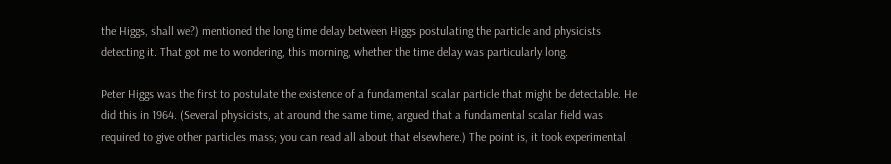the Higgs, shall we?) mentioned the long time delay between Higgs postulating the particle and physicists detecting it. That got me to wondering, this morning, whether the time delay was particularly long.

Peter Higgs was the first to postulate the existence of a fundamental scalar particle that might be detectable. He did this in 1964. (Several physicists, at around the same time, argued that a fundamental scalar field was required to give other particles mass; you can read all about that elsewhere.) The point is, it took experimental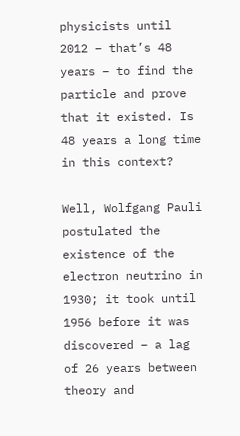physicists until 2012 – that’s 48 years – to find the particle and prove that it existed. Is 48 years a long time in this context?

Well, Wolfgang Pauli postulated the existence of the electron neutrino in 1930; it took until 1956 before it was discovered – a lag of 26 years between theory and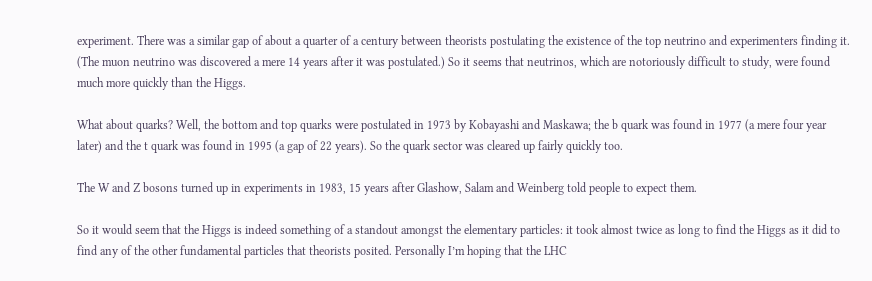experiment. There was a similar gap of about a quarter of a century between theorists postulating the existence of the top neutrino and experimenters finding it. (The muon neutrino was discovered a mere 14 years after it was postulated.) So it seems that neutrinos, which are notoriously difficult to study, were found much more quickly than the Higgs.

What about quarks? Well, the bottom and top quarks were postulated in 1973 by Kobayashi and Maskawa; the b quark was found in 1977 (a mere four year later) and the t quark was found in 1995 (a gap of 22 years). So the quark sector was cleared up fairly quickly too.

The W and Z bosons turned up in experiments in 1983, 15 years after Glashow, Salam and Weinberg told people to expect them.

So it would seem that the Higgs is indeed something of a standout amongst the elementary particles: it took almost twice as long to find the Higgs as it did to find any of the other fundamental particles that theorists posited. Personally I’m hoping that the LHC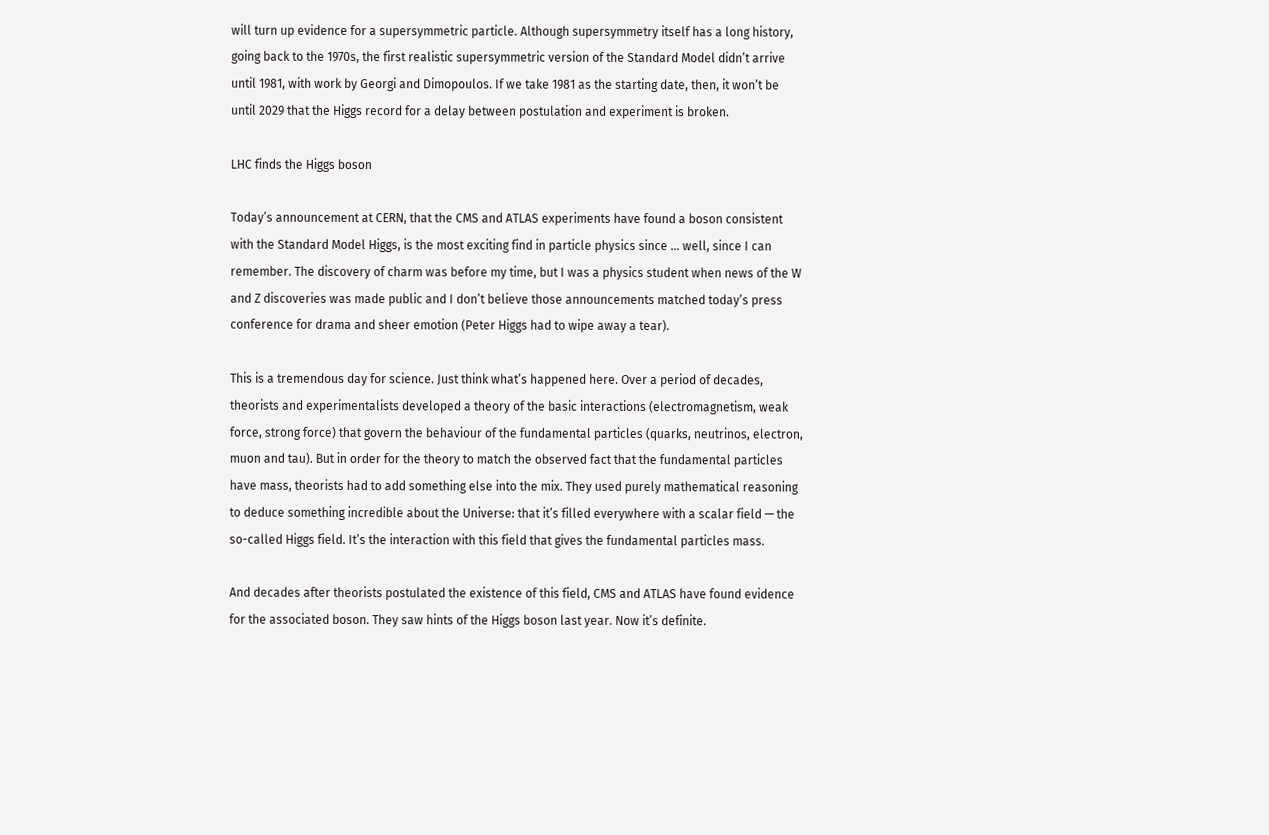will turn up evidence for a supersymmetric particle. Although supersymmetry itself has a long history, going back to the 1970s, the first realistic supersymmetric version of the Standard Model didn’t arrive until 1981, with work by Georgi and Dimopoulos. If we take 1981 as the starting date, then, it won’t be until 2029 that the Higgs record for a delay between postulation and experiment is broken.

LHC finds the Higgs boson

Today’s announcement at CERN, that the CMS and ATLAS experiments have found a boson consistent with the Standard Model Higgs, is the most exciting find in particle physics since … well, since I can remember. The discovery of charm was before my time, but I was a physics student when news of the W and Z discoveries was made public and I don’t believe those announcements matched today’s press conference for drama and sheer emotion (Peter Higgs had to wipe away a tear).

This is a tremendous day for science. Just think what’s happened here. Over a period of decades, theorists and experimentalists developed a theory of the basic interactions (electromagnetism, weak force, strong force) that govern the behaviour of the fundamental particles (quarks, neutrinos, electron, muon and tau). But in order for the theory to match the observed fact that the fundamental particles have mass, theorists had to add something else into the mix. They used purely mathematical reasoning to deduce something incredible about the Universe: that it’s filled everywhere with a scalar field — the so-called Higgs field. It’s the interaction with this field that gives the fundamental particles mass.

And decades after theorists postulated the existence of this field, CMS and ATLAS have found evidence for the associated boson. They saw hints of the Higgs boson last year. Now it’s definite.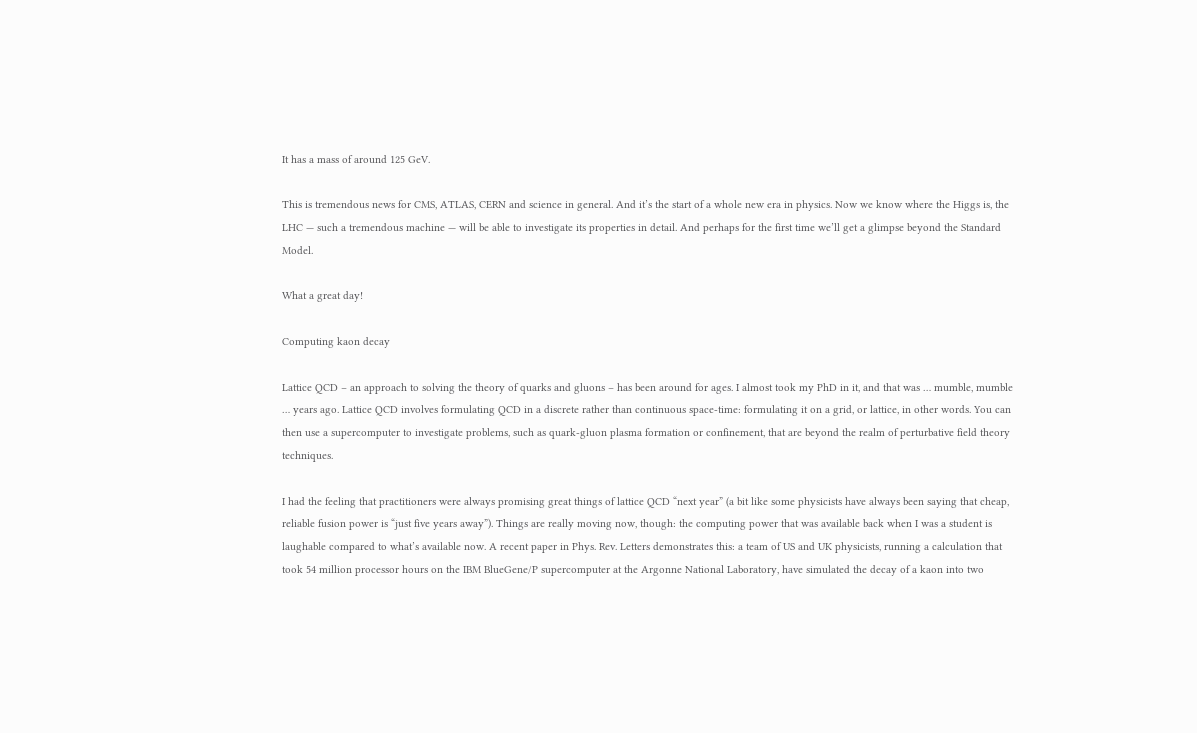It has a mass of around 125 GeV.

This is tremendous news for CMS, ATLAS, CERN and science in general. And it’s the start of a whole new era in physics. Now we know where the Higgs is, the LHC — such a tremendous machine — will be able to investigate its properties in detail. And perhaps for the first time we’ll get a glimpse beyond the Standard Model.

What a great day!

Computing kaon decay

Lattice QCD – an approach to solving the theory of quarks and gluons – has been around for ages. I almost took my PhD in it, and that was … mumble, mumble … years ago. Lattice QCD involves formulating QCD in a discrete rather than continuous space-time: formulating it on a grid, or lattice, in other words. You can then use a supercomputer to investigate problems, such as quark-gluon plasma formation or confinement, that are beyond the realm of perturbative field theory techniques.

I had the feeling that practitioners were always promising great things of lattice QCD “next year” (a bit like some physicists have always been saying that cheap, reliable fusion power is “just five years away”). Things are really moving now, though: the computing power that was available back when I was a student is laughable compared to what’s available now. A recent paper in Phys. Rev. Letters demonstrates this: a team of US and UK physicists, running a calculation that took 54 million processor hours on the IBM BlueGene/P supercomputer at the Argonne National Laboratory, have simulated the decay of a kaon into two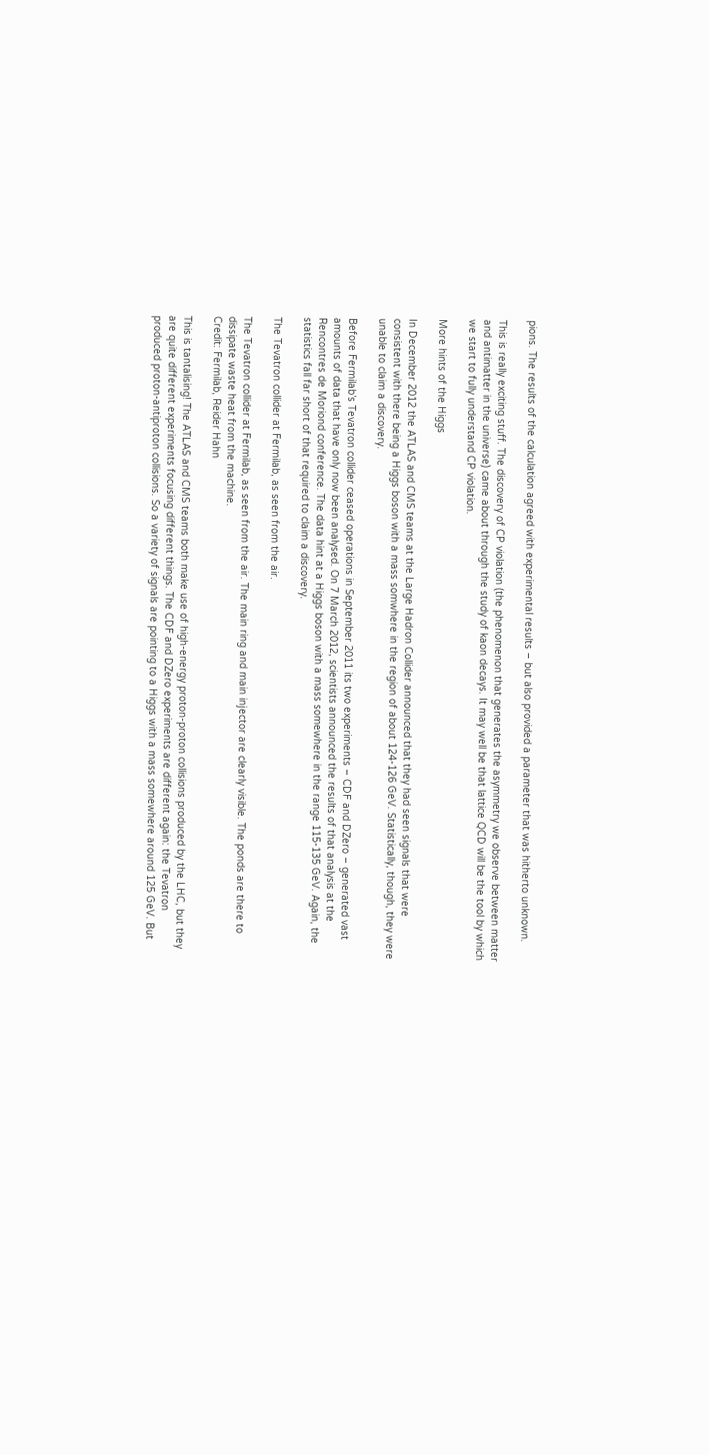pions. The results of the calculation agreed with experimental results – but also provided a parameter that was hitherto unknown.

This is really exciting stuff. The discovery of CP violation (the phenomenon that generates the asymmetry we observe between matter and antimatter in the universe) came about through the study of kaon decays. It may well be that lattice QCD will be the tool by which we start to fully understand CP violation.

More hints of the Higgs

In December 2012 the ATLAS and CMS teams at the Large Hadron Collider announced that they had seen signals that were consistent with there being a Higgs boson with a mass somwhere in the region of about 124-126 GeV. Statistically, though, they were unable to claim a discovery.

Before Fermilab’s Tevatron collider ceased operations in September 2011 its two experiments – CDF and DZero – generated vast amounts of data that have only now been analysed. On 7 March 2012, scientists announced the results of that analysis at the Rencontres de Moriond conference. The data hint at a Higgs boson with a mass somewhere in the range 115-135 GeV. Again, the statistics fall far short of that required to claim a discovery.

The Tevatron collider at Fermilab, as seen from the air.

The Tevatron collider at Fermilab, as seen from the air. The main ring and main injector are clearly visible. The ponds are there to dissipate waste heat from the machine.
Credit: Fermilab, Reider Hahn

This is tantalising! The ATLAS and CMS teams both make use of high-energy proton-proton collisions produced by the LHC, but they are quite different experiments focusing different things. The CDF and DZero experiments are different again: the Tevatron produced proton-antiproton collisions. So a variety of signals are pointing to a Higgs with a mass somewhere around 125 GeV. But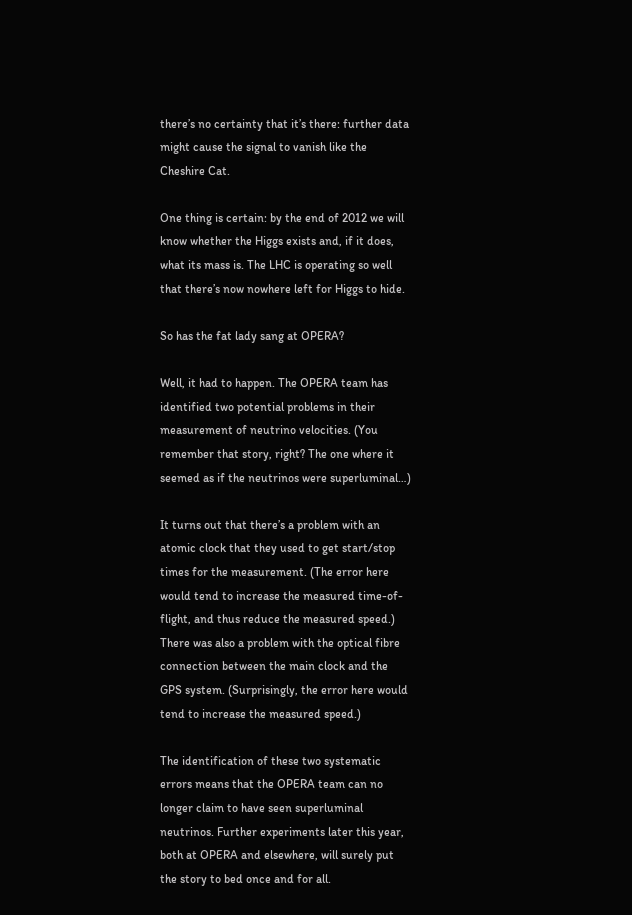there’s no certainty that it’s there: further data might cause the signal to vanish like the Cheshire Cat.

One thing is certain: by the end of 2012 we will know whether the Higgs exists and, if it does, what its mass is. The LHC is operating so well that there’s now nowhere left for Higgs to hide.

So has the fat lady sang at OPERA?

Well, it had to happen. The OPERA team has identified two potential problems in their measurement of neutrino velocities. (You remember that story, right? The one where it seemed as if the neutrinos were superluminal…)

It turns out that there’s a problem with an atomic clock that they used to get start/stop times for the measurement. (The error here would tend to increase the measured time-of-flight, and thus reduce the measured speed.) There was also a problem with the optical fibre connection between the main clock and the GPS system. (Surprisingly, the error here would tend to increase the measured speed.)

The identification of these two systematic errors means that the OPERA team can no longer claim to have seen superluminal neutrinos. Further experiments later this year, both at OPERA and elsewhere, will surely put the story to bed once and for all.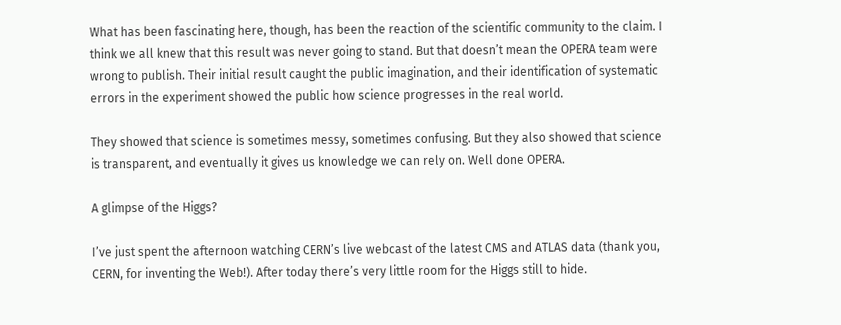What has been fascinating here, though, has been the reaction of the scientific community to the claim. I think we all knew that this result was never going to stand. But that doesn’t mean the OPERA team were wrong to publish. Their initial result caught the public imagination, and their identification of systematic errors in the experiment showed the public how science progresses in the real world.

They showed that science is sometimes messy, sometimes confusing. But they also showed that science is transparent, and eventually it gives us knowledge we can rely on. Well done OPERA.

A glimpse of the Higgs?

I’ve just spent the afternoon watching CERN’s live webcast of the latest CMS and ATLAS data (thank you, CERN, for inventing the Web!). After today there’s very little room for the Higgs still to hide.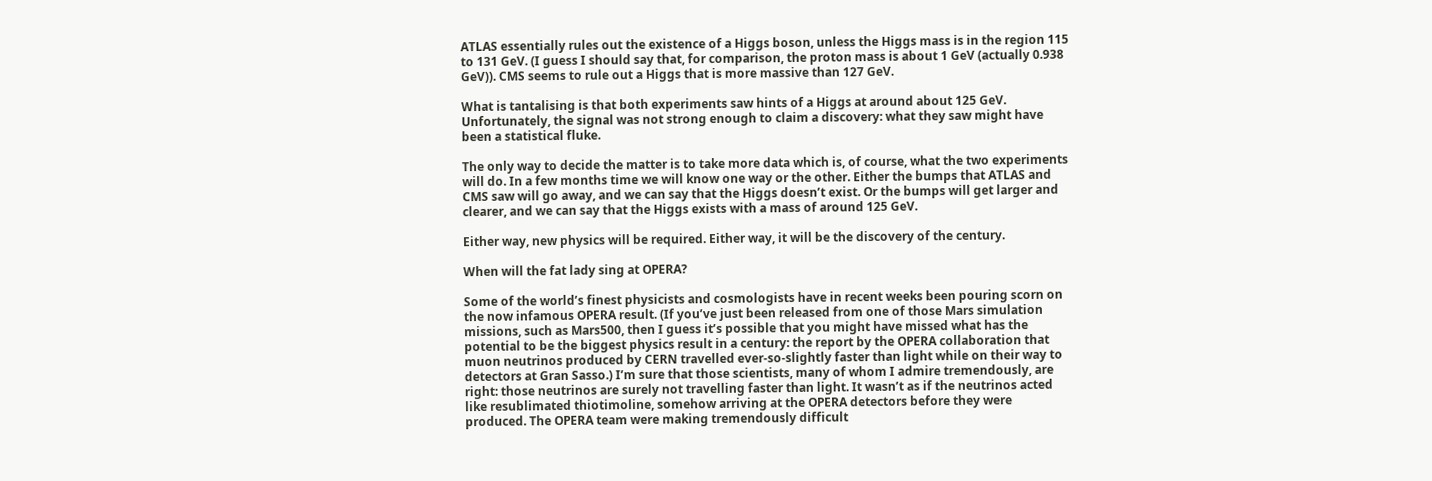ATLAS essentially rules out the existence of a Higgs boson, unless the Higgs mass is in the region 115 to 131 GeV. (I guess I should say that, for comparison, the proton mass is about 1 GeV (actually 0.938 GeV)). CMS seems to rule out a Higgs that is more massive than 127 GeV.

What is tantalising is that both experiments saw hints of a Higgs at around about 125 GeV. Unfortunately, the signal was not strong enough to claim a discovery: what they saw might have been a statistical fluke.

The only way to decide the matter is to take more data which is, of course, what the two experiments will do. In a few months time we will know one way or the other. Either the bumps that ATLAS and CMS saw will go away, and we can say that the Higgs doesn’t exist. Or the bumps will get larger and clearer, and we can say that the Higgs exists with a mass of around 125 GeV.

Either way, new physics will be required. Either way, it will be the discovery of the century.

When will the fat lady sing at OPERA?

Some of the world’s finest physicists and cosmologists have in recent weeks been pouring scorn on the now infamous OPERA result. (If you’ve just been released from one of those Mars simulation missions, such as Mars500, then I guess it’s possible that you might have missed what has the potential to be the biggest physics result in a century: the report by the OPERA collaboration that muon neutrinos produced by CERN travelled ever-so-slightly faster than light while on their way to detectors at Gran Sasso.) I’m sure that those scientists, many of whom I admire tremendously, are right: those neutrinos are surely not travelling faster than light. It wasn’t as if the neutrinos acted like resublimated thiotimoline, somehow arriving at the OPERA detectors before they were produced. The OPERA team were making tremendously difficult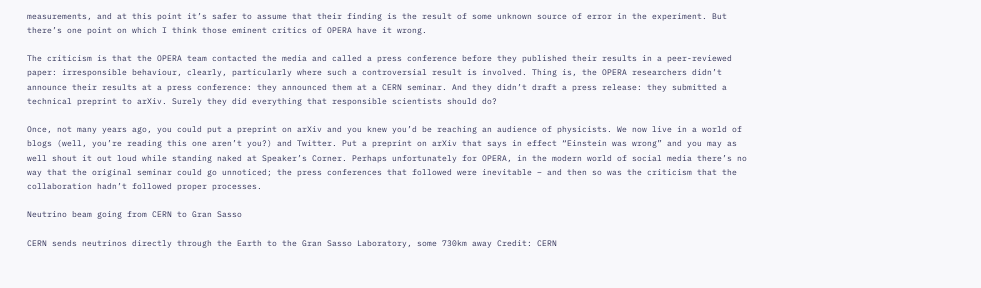measurements, and at this point it’s safer to assume that their finding is the result of some unknown source of error in the experiment. But there’s one point on which I think those eminent critics of OPERA have it wrong.

The criticism is that the OPERA team contacted the media and called a press conference before they published their results in a peer-reviewed paper: irresponsible behaviour, clearly, particularly where such a controversial result is involved. Thing is, the OPERA researchers didn’t announce their results at a press conference: they announced them at a CERN seminar. And they didn’t draft a press release: they submitted a technical preprint to arXiv. Surely they did everything that responsible scientists should do?

Once, not many years ago, you could put a preprint on arXiv and you knew you’d be reaching an audience of physicists. We now live in a world of blogs (well, you’re reading this one aren’t you?) and Twitter. Put a preprint on arXiv that says in effect “Einstein was wrong” and you may as well shout it out loud while standing naked at Speaker’s Corner. Perhaps unfortunately for OPERA, in the modern world of social media there’s no way that the original seminar could go unnoticed; the press conferences that followed were inevitable – and then so was the criticism that the collaboration hadn’t followed proper processes.

Neutrino beam going from CERN to Gran Sasso

CERN sends neutrinos directly through the Earth to the Gran Sasso Laboratory, some 730km away Credit: CERN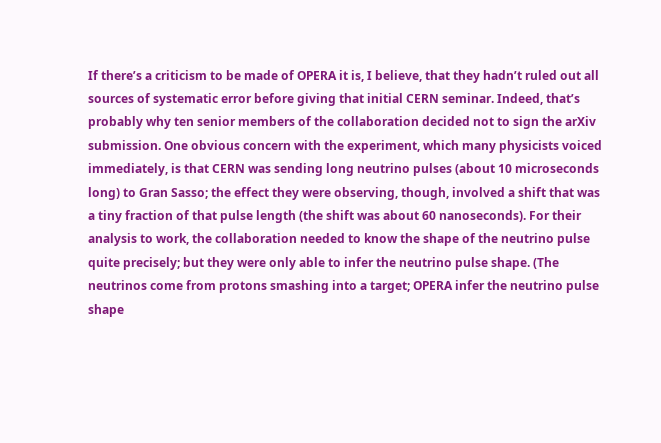If there’s a criticism to be made of OPERA it is, I believe, that they hadn’t ruled out all sources of systematic error before giving that initial CERN seminar. Indeed, that’s probably why ten senior members of the collaboration decided not to sign the arXiv submission. One obvious concern with the experiment, which many physicists voiced immediately, is that CERN was sending long neutrino pulses (about 10 microseconds long) to Gran Sasso; the effect they were observing, though, involved a shift that was a tiny fraction of that pulse length (the shift was about 60 nanoseconds). For their analysis to work, the collaboration needed to know the shape of the neutrino pulse quite precisely; but they were only able to infer the neutrino pulse shape. (The neutrinos come from protons smashing into a target; OPERA infer the neutrino pulse shape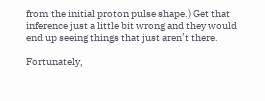from the initial proton pulse shape.) Get that inference just a little bit wrong and they would end up seeing things that just aren’t there.

Fortunately,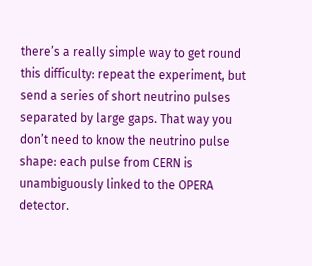there’s a really simple way to get round this difficulty: repeat the experiment, but send a series of short neutrino pulses separated by large gaps. That way you don’t need to know the neutrino pulse shape: each pulse from CERN is unambiguously linked to the OPERA detector.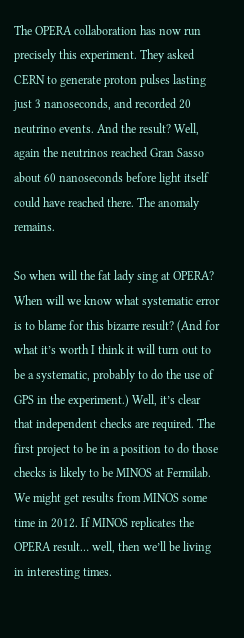The OPERA collaboration has now run precisely this experiment. They asked CERN to generate proton pulses lasting just 3 nanoseconds, and recorded 20 neutrino events. And the result? Well, again the neutrinos reached Gran Sasso about 60 nanoseconds before light itself could have reached there. The anomaly remains.

So when will the fat lady sing at OPERA? When will we know what systematic error is to blame for this bizarre result? (And for what it’s worth I think it will turn out to be a systematic, probably to do the use of GPS in the experiment.) Well, it’s clear that independent checks are required. The first project to be in a position to do those checks is likely to be MINOS at Fermilab. We might get results from MINOS some time in 2012. If MINOS replicates the OPERA result… well, then we’ll be living in interesting times.